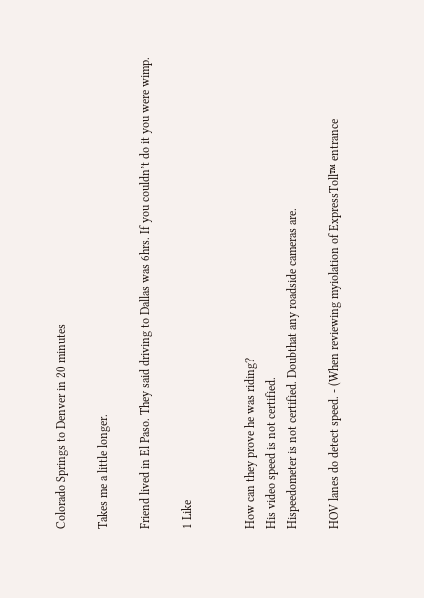Colorado Springs to Denver in 20 minutes

Takes me a little longer.

Friend lived in El Paso. They said driving to Dallas was 6hrs. If you couldn’t do it you were wimp.

1 Like


How can they prove he was riding?
His video speed is not certified.
Hispeedometer is not certified. Doubthat any roadside cameras are.

HOV lanes do detect speed. - (When reviewing myiolation of ExpressToll™ entrance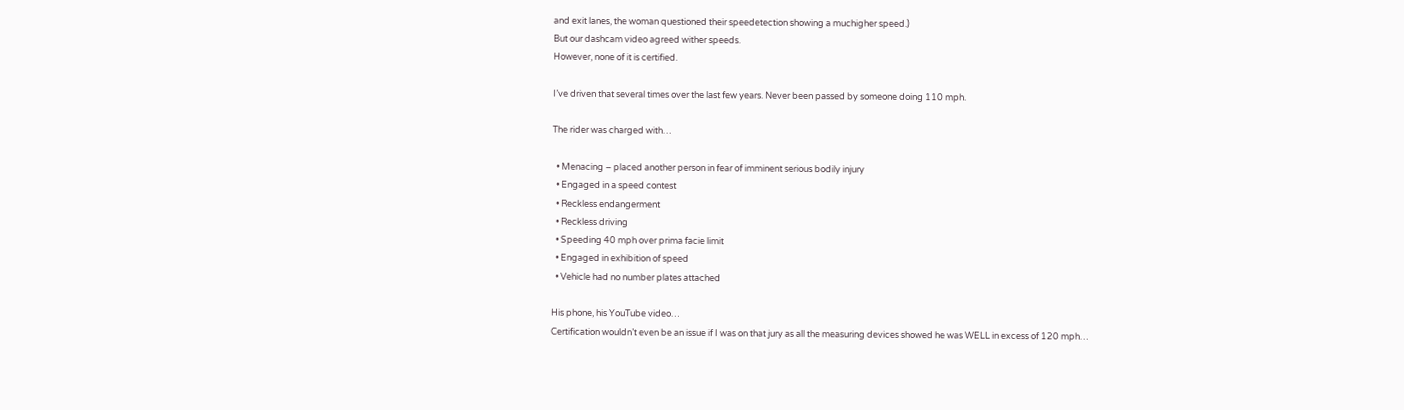and exit lanes, the woman questioned their speedetection showing a muchigher speed.)
But our dashcam video agreed wither speeds.
However, none of it is certified.

I’ve driven that several times over the last few years. Never been passed by someone doing 110 mph.

The rider was charged with…

  • Menacing – placed another person in fear of imminent serious bodily injury
  • Engaged in a speed contest
  • Reckless endangerment
  • Reckless driving
  • Speeding 40 mph over prima facie limit
  • Engaged in exhibition of speed
  • Vehicle had no number plates attached

His phone, his YouTube video…
Certification wouldn’t even be an issue if I was on that jury as all the measuring devices showed he was WELL in excess of 120 mph…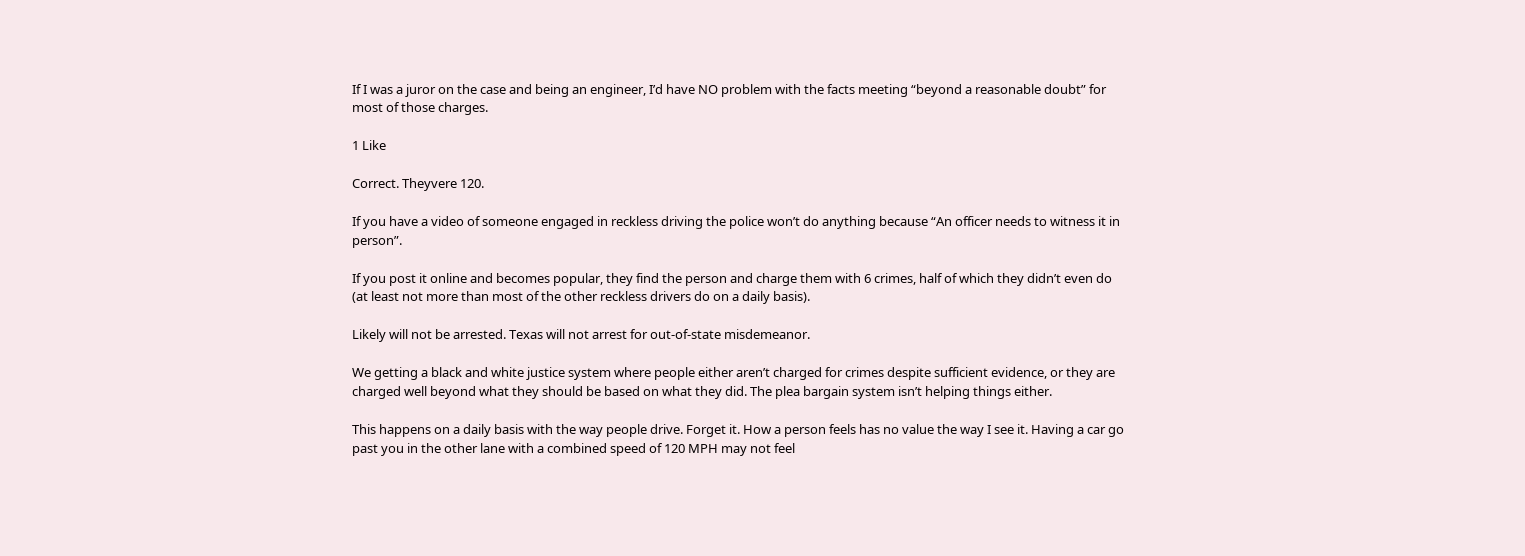If I was a juror on the case and being an engineer, I’d have NO problem with the facts meeting “beyond a reasonable doubt” for most of those charges.

1 Like

Correct. Theyvere 120.

If you have a video of someone engaged in reckless driving the police won’t do anything because “An officer needs to witness it in person”.

If you post it online and becomes popular, they find the person and charge them with 6 crimes, half of which they didn’t even do (at least not more than most of the other reckless drivers do on a daily basis).

Likely will not be arrested. Texas will not arrest for out-of-state misdemeanor.

We getting a black and white justice system where people either aren’t charged for crimes despite sufficient evidence, or they are charged well beyond what they should be based on what they did. The plea bargain system isn’t helping things either.

This happens on a daily basis with the way people drive. Forget it. How a person feels has no value the way I see it. Having a car go past you in the other lane with a combined speed of 120 MPH may not feel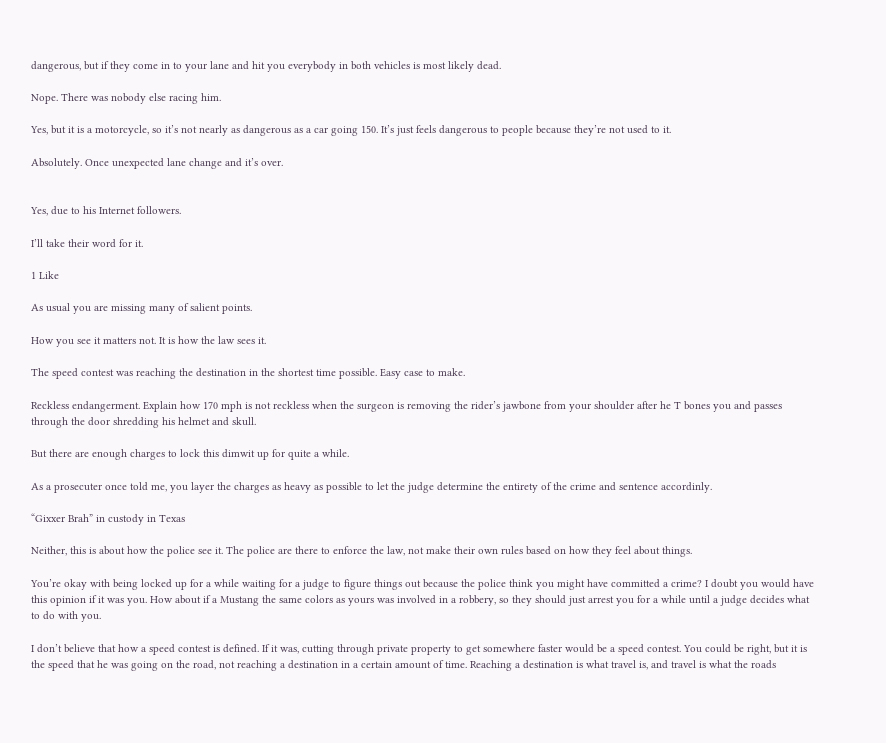dangerous, but if they come in to your lane and hit you everybody in both vehicles is most likely dead.

Nope. There was nobody else racing him.

Yes, but it is a motorcycle, so it’s not nearly as dangerous as a car going 150. It’s just feels dangerous to people because they’re not used to it.

Absolutely. Once unexpected lane change and it’s over.


Yes, due to his Internet followers.

I’ll take their word for it.

1 Like

As usual you are missing many of salient points.

How you see it matters not. It is how the law sees it.

The speed contest was reaching the destination in the shortest time possible. Easy case to make.

Reckless endangerment. Explain how 170 mph is not reckless when the surgeon is removing the rider’s jawbone from your shoulder after he T bones you and passes through the door shredding his helmet and skull.

But there are enough charges to lock this dimwit up for quite a while.

As a prosecuter once told me, you layer the charges as heavy as possible to let the judge determine the entirety of the crime and sentence accordinly.

“Gixxer Brah” in custody in Texas

Neither, this is about how the police see it. The police are there to enforce the law, not make their own rules based on how they feel about things.

You’re okay with being locked up for a while waiting for a judge to figure things out because the police think you might have committed a crime? I doubt you would have this opinion if it was you. How about if a Mustang the same colors as yours was involved in a robbery, so they should just arrest you for a while until a judge decides what to do with you.

I don’t believe that how a speed contest is defined. If it was, cutting through private property to get somewhere faster would be a speed contest. You could be right, but it is the speed that he was going on the road, not reaching a destination in a certain amount of time. Reaching a destination is what travel is, and travel is what the roads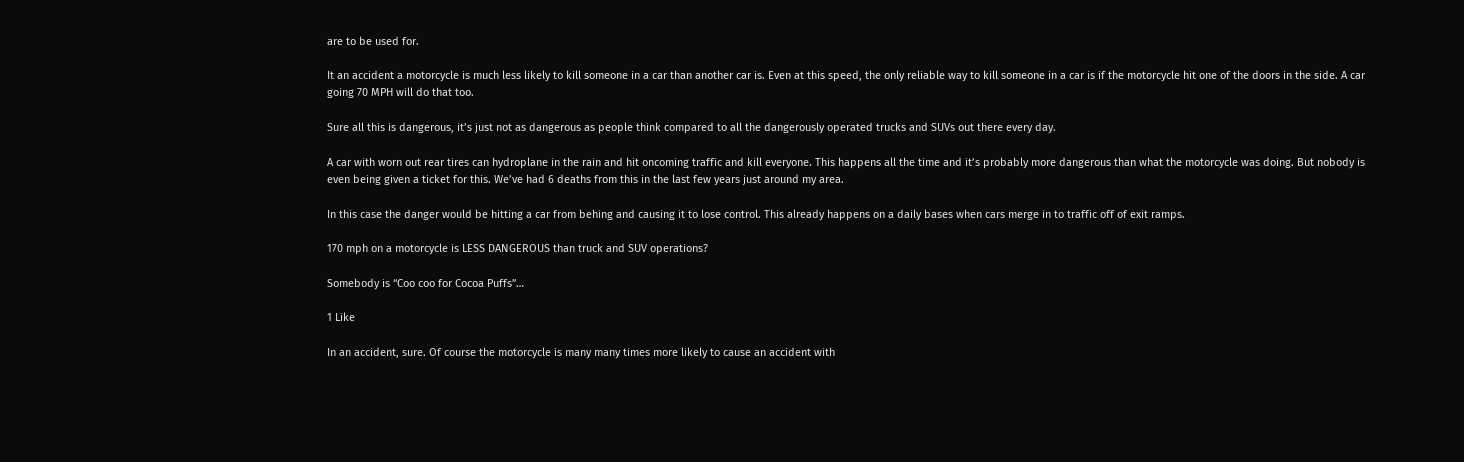are to be used for.

It an accident a motorcycle is much less likely to kill someone in a car than another car is. Even at this speed, the only reliable way to kill someone in a car is if the motorcycle hit one of the doors in the side. A car going 70 MPH will do that too.

Sure all this is dangerous, it’s just not as dangerous as people think compared to all the dangerously operated trucks and SUVs out there every day.

A car with worn out rear tires can hydroplane in the rain and hit oncoming traffic and kill everyone. This happens all the time and it’s probably more dangerous than what the motorcycle was doing. But nobody is even being given a ticket for this. We’ve had 6 deaths from this in the last few years just around my area.

In this case the danger would be hitting a car from behing and causing it to lose control. This already happens on a daily bases when cars merge in to traffic off of exit ramps.

170 mph on a motorcycle is LESS DANGEROUS than truck and SUV operations?

Somebody is “Coo coo for Cocoa Puffs”…

1 Like

In an accident, sure. Of course the motorcycle is many many times more likely to cause an accident with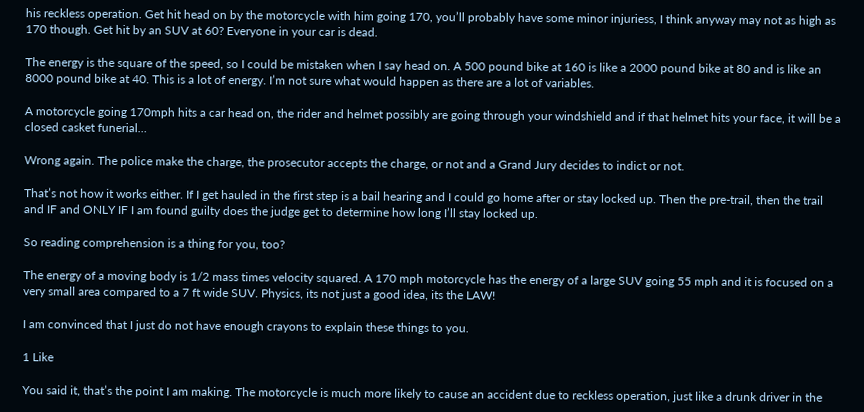his reckless operation. Get hit head on by the motorcycle with him going 170, you’ll probably have some minor injuriess, I think anyway may not as high as 170 though. Get hit by an SUV at 60? Everyone in your car is dead.

The energy is the square of the speed, so I could be mistaken when I say head on. A 500 pound bike at 160 is like a 2000 pound bike at 80 and is like an 8000 pound bike at 40. This is a lot of energy. I’m not sure what would happen as there are a lot of variables.

A motorcycle going 170mph hits a car head on, the rider and helmet possibly are going through your windshield and if that helmet hits your face, it will be a closed casket funerial…

Wrong again. The police make the charge, the prosecutor accepts the charge, or not and a Grand Jury decides to indict or not.

That’s not how it works either. If I get hauled in the first step is a bail hearing and I could go home after or stay locked up. Then the pre-trail, then the trail and IF and ONLY IF I am found guilty does the judge get to determine how long I’ll stay locked up.

So reading comprehension is a thing for you, too?

The energy of a moving body is 1/2 mass times velocity squared. A 170 mph motorcycle has the energy of a large SUV going 55 mph and it is focused on a very small area compared to a 7 ft wide SUV. Physics, its not just a good idea, its the LAW!

I am convinced that I just do not have enough crayons to explain these things to you.

1 Like

You said it, that’s the point I am making. The motorcycle is much more likely to cause an accident due to reckless operation, just like a drunk driver in the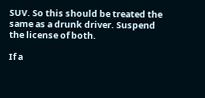SUV. So this should be treated the same as a drunk driver. Suspend the license of both.

If a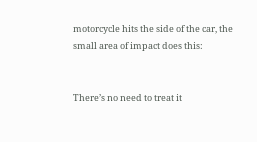motorcycle hits the side of the car, the small area of impact does this:


There’s no need to treat it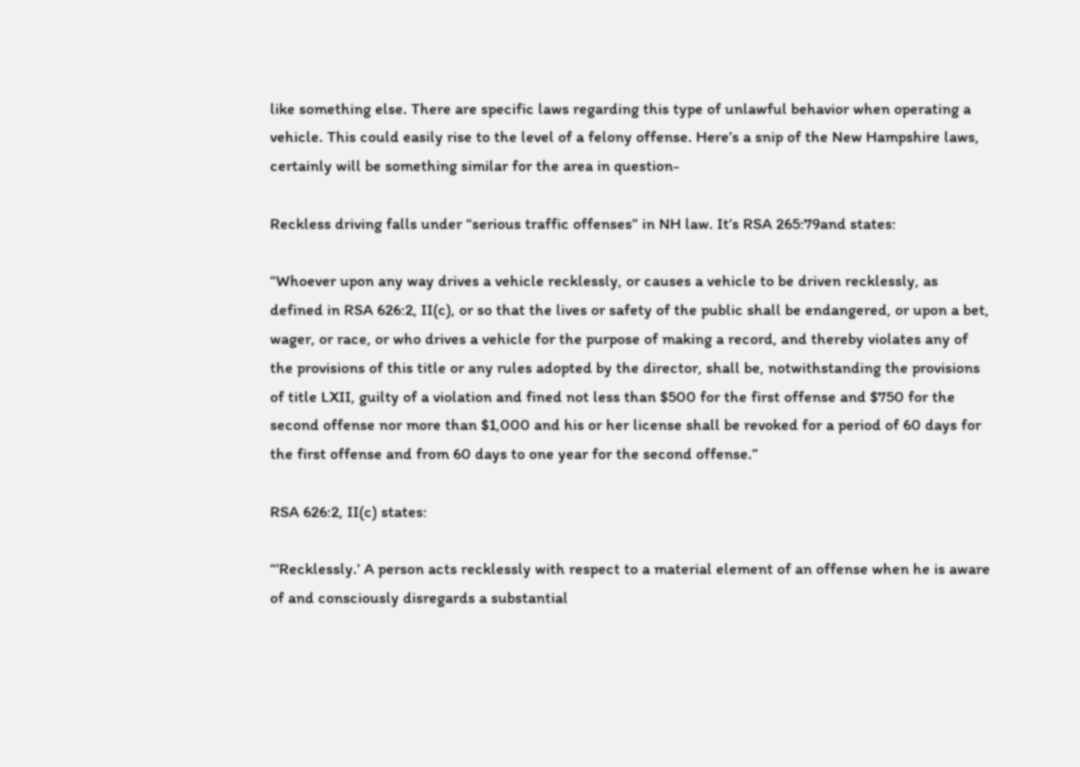like something else. There are specific laws regarding this type of unlawful behavior when operating a vehicle. This could easily rise to the level of a felony offense. Here’s a snip of the New Hampshire laws, certainly will be something similar for the area in question-

Reckless driving falls under “serious traffic offenses” in NH law. It’s RSA 265:79and states:

“Whoever upon any way drives a vehicle recklessly, or causes a vehicle to be driven recklessly, as defined in RSA 626:2, II(c), or so that the lives or safety of the public shall be endangered, or upon a bet, wager, or race, or who drives a vehicle for the purpose of making a record, and thereby violates any of the provisions of this title or any rules adopted by the director, shall be, notwithstanding the provisions of title LXII, guilty of a violation and fined not less than $500 for the first offense and $750 for the second offense nor more than $1,000 and his or her license shall be revoked for a period of 60 days for the first offense and from 60 days to one year for the second offense.”

RSA 626:2, II(c) states:

“’Recklessly.’ A person acts recklessly with respect to a material element of an offense when he is aware of and consciously disregards a substantial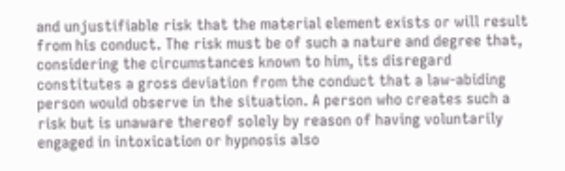and unjustifiable risk that the material element exists or will result from his conduct. The risk must be of such a nature and degree that, considering the circumstances known to him, its disregard constitutes a gross deviation from the conduct that a law-abiding person would observe in the situation. A person who creates such a risk but is unaware thereof solely by reason of having voluntarily engaged in intoxication or hypnosis also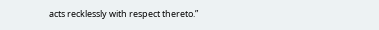acts recklessly with respect thereto.”